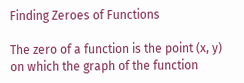Finding Zeroes of Functions

The zero of a function is the point (x, y) on which the graph of the function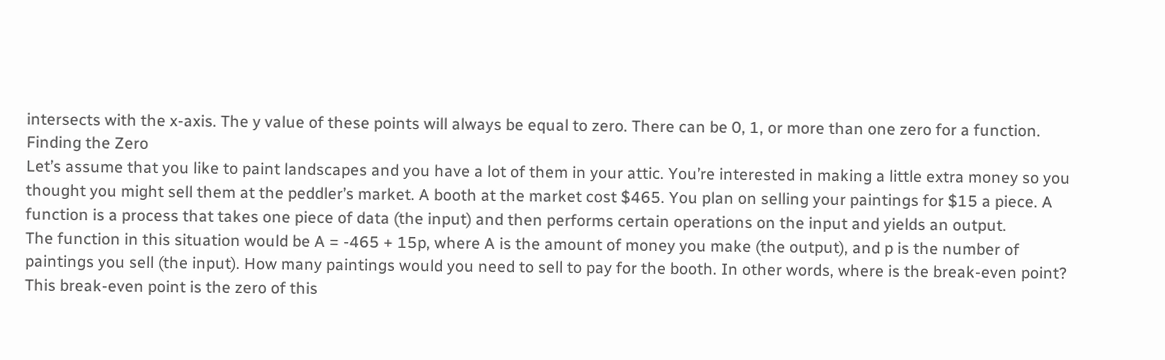intersects with the x-axis. The y value of these points will always be equal to zero. There can be 0, 1, or more than one zero for a function.
Finding the Zero
Let’s assume that you like to paint landscapes and you have a lot of them in your attic. You’re interested in making a little extra money so you thought you might sell them at the peddler’s market. A booth at the market cost $465. You plan on selling your paintings for $15 a piece. A function is a process that takes one piece of data (the input) and then performs certain operations on the input and yields an output.
The function in this situation would be A = -465 + 15p, where A is the amount of money you make (the output), and p is the number of paintings you sell (the input). How many paintings would you need to sell to pay for the booth. In other words, where is the break-even point? This break-even point is the zero of this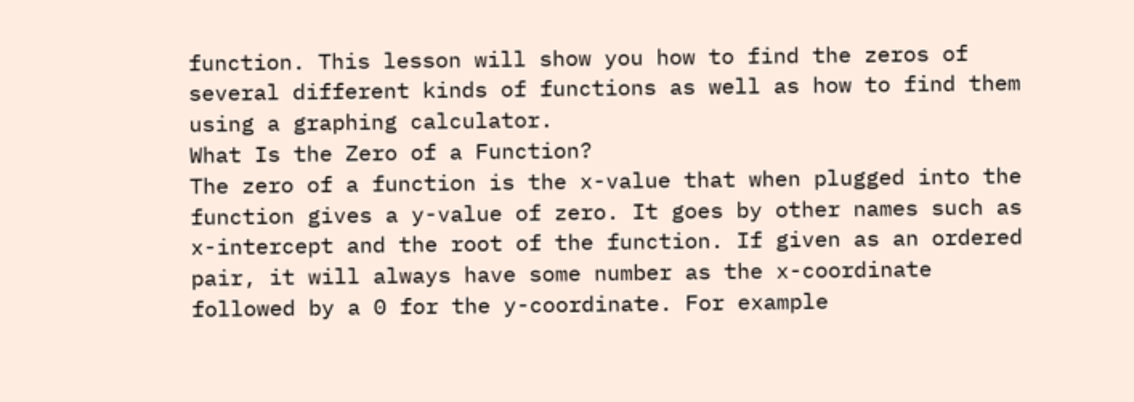function. This lesson will show you how to find the zeros of several different kinds of functions as well as how to find them using a graphing calculator.
What Is the Zero of a Function?
The zero of a function is the x-value that when plugged into the function gives a y-value of zero. It goes by other names such as x-intercept and the root of the function. If given as an ordered pair, it will always have some number as the x-coordinate followed by a 0 for the y-coordinate. For example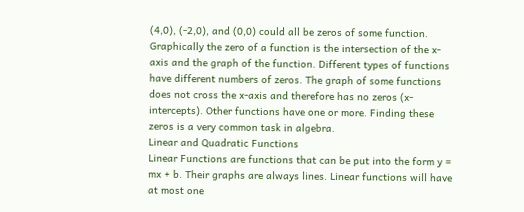(4,0), (-2,0), and (0,0) could all be zeros of some function. Graphically the zero of a function is the intersection of the x-axis and the graph of the function. Different types of functions have different numbers of zeros. The graph of some functions does not cross the x-axis and therefore has no zeros (x-intercepts). Other functions have one or more. Finding these zeros is a very common task in algebra.
Linear and Quadratic Functions
Linear Functions are functions that can be put into the form y = mx + b. Their graphs are always lines. Linear functions will have at most one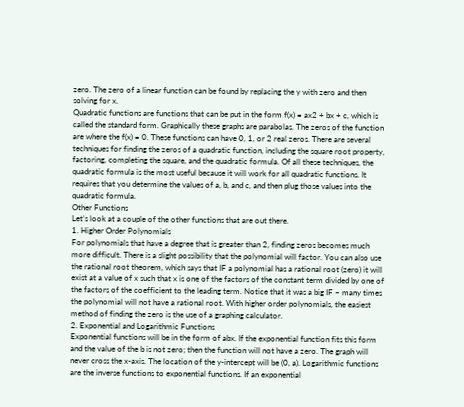zero. The zero of a linear function can be found by replacing the y with zero and then solving for x.
Quadratic functions are functions that can be put in the form f(x) = ax2 + bx + c, which is called the standard form. Graphically these graphs are parabolas. The zeros of the function are where the f(x) = 0. These functions can have 0, 1, or 2 real zeros. There are several techniques for finding the zeros of a quadratic function, including the square root property, factoring, completing the square, and the quadratic formula. Of all these techniques, the quadratic formula is the most useful because it will work for all quadratic functions. It requires that you determine the values of a, b, and c, and then plug those values into the quadratic formula.
Other Functions
Let’s look at a couple of the other functions that are out there.
1. Higher Order Polynomials
For polynomials that have a degree that is greater than 2, finding zeros becomes much more difficult. There is a slight possibility that the polynomial will factor. You can also use the rational root theorem, which says that IF a polynomial has a rational root (zero) it will exist at a value of x such that x is one of the factors of the constant term divided by one of the factors of the coefficient to the leading term. Notice that it was a big IF – many times the polynomial will not have a rational root. With higher order polynomials, the easiest method of finding the zero is the use of a graphing calculator.
2. Exponential and Logarithmic Functions
Exponential functions will be in the form of abx. If the exponential function fits this form and the value of the b is not zero; then the function will not have a zero. The graph will never cross the x-axis. The location of the y-intercept will be (0, a). Logarithmic functions are the inverse functions to exponential functions. If an exponential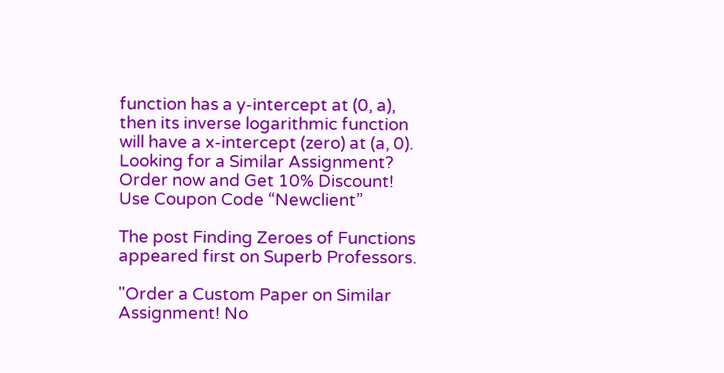function has a y-intercept at (0, a), then its inverse logarithmic function will have a x-intercept (zero) at (a, 0).
Looking for a Similar Assignment? Order now and Get 10% Discount! Use Coupon Code “Newclient”

The post Finding Zeroes of Functions appeared first on Superb Professors.

"Order a Custom Paper on Similar Assignment! No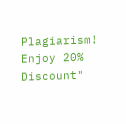Plagiarism! Enjoy 20% Discount"